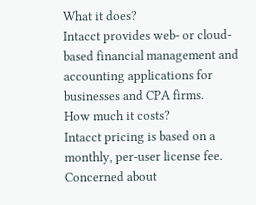What it does?
Intacct provides web- or cloud-based financial management and accounting applications for businesses and CPA firms.
How much it costs?
Intacct pricing is based on a monthly, per-user license fee.
Concerned about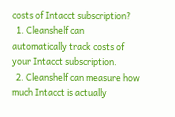costs of Intacct subscription?
  1. Cleanshelf can automatically track costs of your Intacct subscription.
  2. Cleanshelf can measure how much Intacct is actually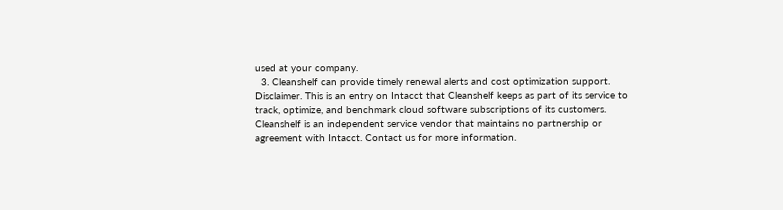used at your company.
  3. Cleanshelf can provide timely renewal alerts and cost optimization support.
Disclaimer. This is an entry on Intacct that Cleanshelf keeps as part of its service to track, optimize, and benchmark cloud software subscriptions of its customers. Cleanshelf is an independent service vendor that maintains no partnership or agreement with Intacct. Contact us for more information.